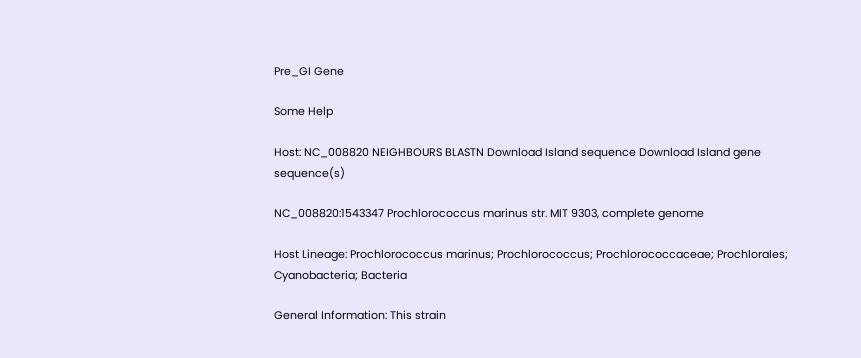Pre_GI Gene

Some Help

Host: NC_008820 NEIGHBOURS BLASTN Download Island sequence Download Island gene sequence(s)

NC_008820:1543347 Prochlorococcus marinus str. MIT 9303, complete genome

Host Lineage: Prochlorococcus marinus; Prochlorococcus; Prochlorococcaceae; Prochlorales; Cyanobacteria; Bacteria

General Information: This strain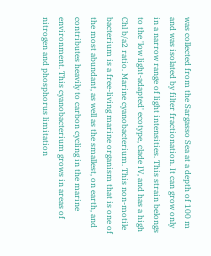was collected from the Sargasso Sea at a depth of 100 m and was isolated by filter fractionation. It can grow only in a narrow range of light intensities. This strain belongs to the 'low light-adapted' ecotype, clade IV, and has a high Chl b/a2 ratio. Marine cyanobacterium. This non-motile bacterium is a free-living marine organism that is one of the most abundant, as well as the smallest, on earth, and contributes heavily to carbon cycling in the marine environment. This cyanobacterium grows in areas of nitrogen and phosphorus limitation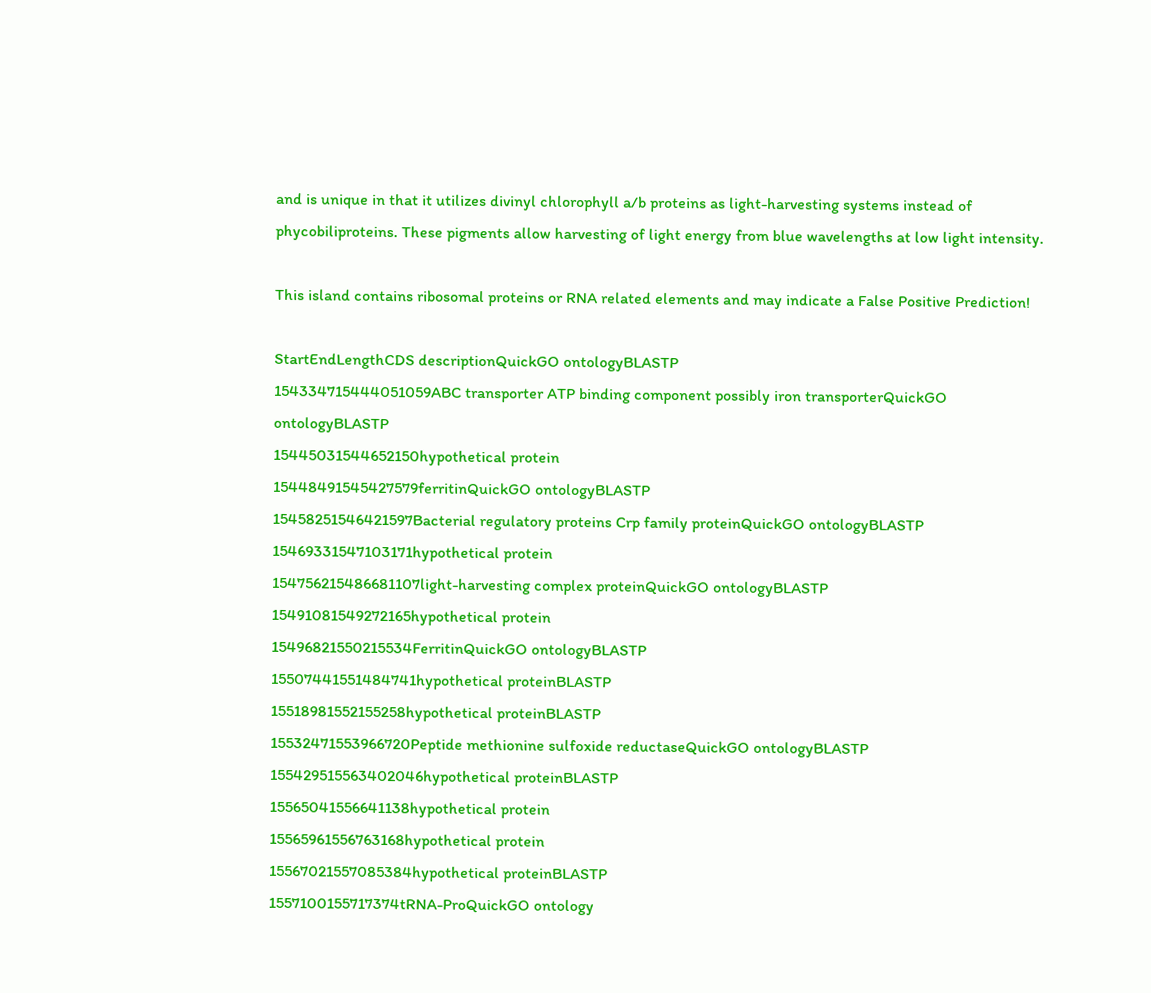and is unique in that it utilizes divinyl chlorophyll a/b proteins as light-harvesting systems instead of phycobiliproteins. These pigments allow harvesting of light energy from blue wavelengths at low light intensity.

This island contains ribosomal proteins or RNA related elements and may indicate a False Positive Prediction!

StartEndLengthCDS descriptionQuickGO ontologyBLASTP
154334715444051059ABC transporter ATP binding component possibly iron transporterQuickGO ontologyBLASTP
15445031544652150hypothetical protein
15448491545427579ferritinQuickGO ontologyBLASTP
15458251546421597Bacterial regulatory proteins Crp family proteinQuickGO ontologyBLASTP
15469331547103171hypothetical protein
154756215486681107light-harvesting complex proteinQuickGO ontologyBLASTP
15491081549272165hypothetical protein
15496821550215534FerritinQuickGO ontologyBLASTP
15507441551484741hypothetical proteinBLASTP
15518981552155258hypothetical proteinBLASTP
15532471553966720Peptide methionine sulfoxide reductaseQuickGO ontologyBLASTP
155429515563402046hypothetical proteinBLASTP
15565041556641138hypothetical protein
15565961556763168hypothetical protein
15567021557085384hypothetical proteinBLASTP
1557100155717374tRNA-ProQuickGO ontology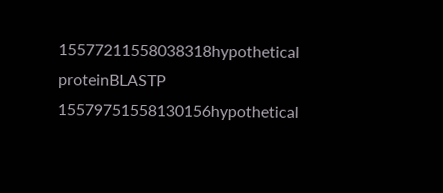15577211558038318hypothetical proteinBLASTP
15579751558130156hypothetical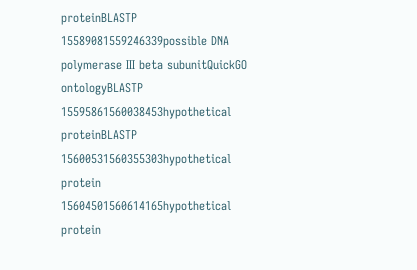proteinBLASTP
15589081559246339possible DNA polymerase III beta subunitQuickGO ontologyBLASTP
15595861560038453hypothetical proteinBLASTP
15600531560355303hypothetical protein
15604501560614165hypothetical protein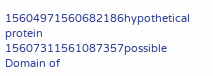15604971560682186hypothetical protein
15607311561087357possible Domain of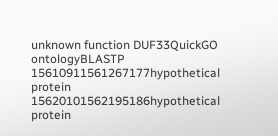unknown function DUF33QuickGO ontologyBLASTP
15610911561267177hypothetical protein
15620101562195186hypothetical protein